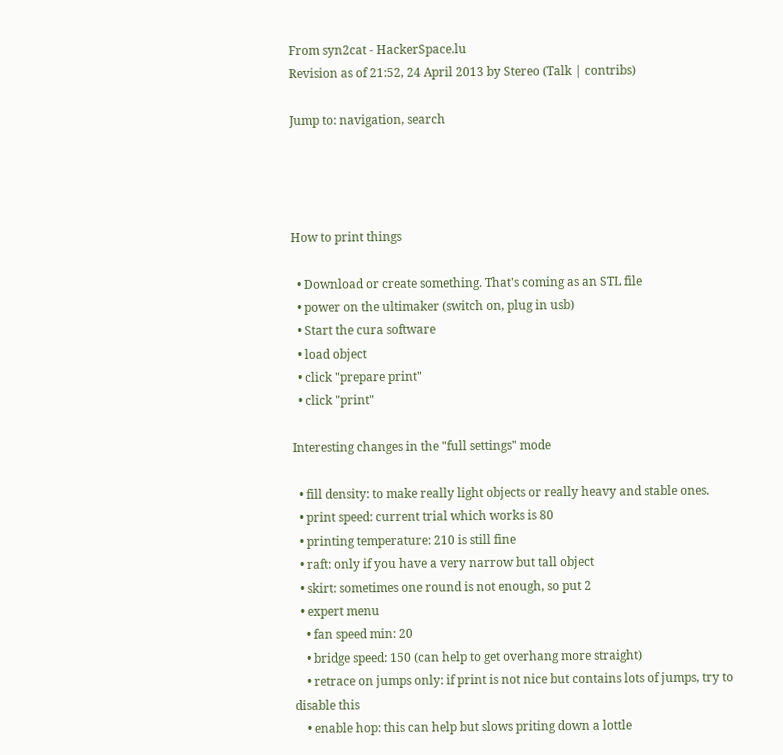From syn2cat - HackerSpace.lu
Revision as of 21:52, 24 April 2013 by Stereo (Talk | contribs)

Jump to: navigation, search




How to print things

  • Download or create something. That's coming as an STL file
  • power on the ultimaker (switch on, plug in usb)
  • Start the cura software
  • load object
  • click "prepare print"
  • click "print"

Interesting changes in the "full settings" mode

  • fill density: to make really light objects or really heavy and stable ones.
  • print speed: current trial which works is 80
  • printing temperature: 210 is still fine
  • raft: only if you have a very narrow but tall object
  • skirt: sometimes one round is not enough, so put 2
  • expert menu
    • fan speed min: 20
    • bridge speed: 150 (can help to get overhang more straight)
    • retrace on jumps only: if print is not nice but contains lots of jumps, try to disable this
    • enable hop: this can help but slows priting down a lottle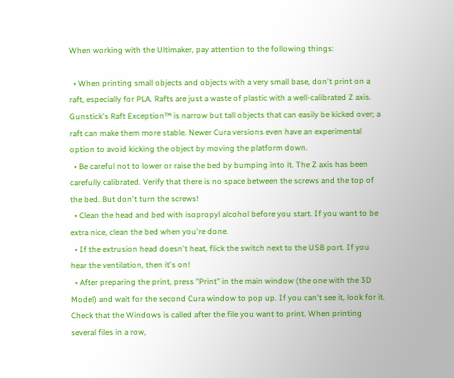When working with the Ultimaker, pay attention to the following things:

  • When printing small objects and objects with a very small base, don't print on a raft, especially for PLA. Rafts are just a waste of plastic with a well-calibrated Z axis. Gunstick's Raft Exception™ is narrow but tall objects that can easily be kicked over; a raft can make them more stable. Newer Cura versions even have an experimental option to avoid kicking the object by moving the platform down.
  • Be careful not to lower or raise the bed by bumping into it. The Z axis has been carefully calibrated. Verify that there is no space between the screws and the top of the bed. But don't turn the screws!
  • Clean the head and bed with isopropyl alcohol before you start. If you want to be extra nice, clean the bed when you're done.
  • If the extrusion head doesn't heat, flick the switch next to the USB port. If you hear the ventilation, then it's on!
  • After preparing the print, press "Print" in the main window (the one with the 3D Model) and wait for the second Cura window to pop up. If you can't see it, look for it. Check that the Windows is called after the file you want to print. When printing several files in a row,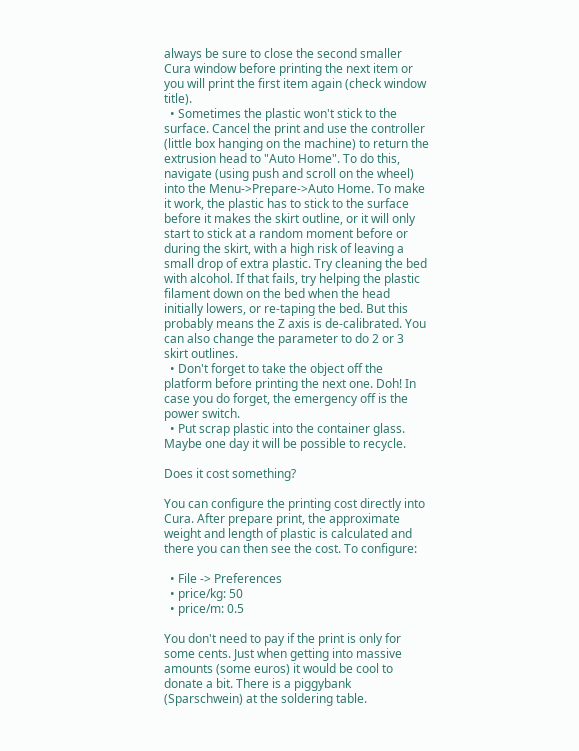always be sure to close the second smaller Cura window before printing the next item or you will print the first item again (check window title).
  • Sometimes the plastic won't stick to the surface. Cancel the print and use the controller (little box hanging on the machine) to return the extrusion head to "Auto Home". To do this, navigate (using push and scroll on the wheel) into the Menu->Prepare->Auto Home. To make it work, the plastic has to stick to the surface before it makes the skirt outline, or it will only start to stick at a random moment before or during the skirt, with a high risk of leaving a small drop of extra plastic. Try cleaning the bed with alcohol. If that fails, try helping the plastic filament down on the bed when the head initially lowers, or re-taping the bed. But this probably means the Z axis is de-calibrated. You can also change the parameter to do 2 or 3 skirt outlines.
  • Don't forget to take the object off the platform before printing the next one. Doh! In case you do forget, the emergency off is the power switch.
  • Put scrap plastic into the container glass. Maybe one day it will be possible to recycle.

Does it cost something?

You can configure the printing cost directly into Cura. After prepare print, the approximate weight and length of plastic is calculated and there you can then see the cost. To configure:

  • File -> Preferences
  • price/kg: 50
  • price/m: 0.5

You don't need to pay if the print is only for some cents. Just when getting into massive amounts (some euros) it would be cool to donate a bit. There is a piggybank (Sparschwein) at the soldering table.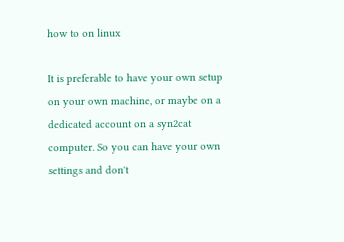how to on linux

It is preferable to have your own setup on your own machine, or maybe on a dedicated account on a syn2cat computer. So you can have your own settings and don't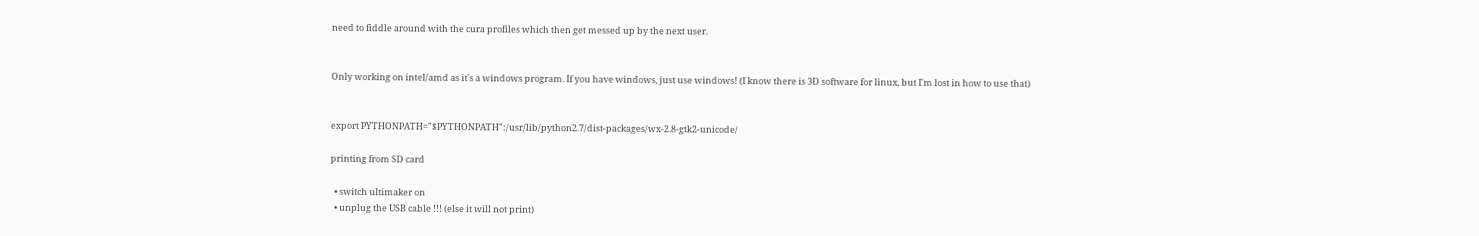need to fiddle around with the cura profiles which then get messed up by the next user.


Only working on intel/amd as it's a windows program. If you have windows, just use windows! (I know there is 3D software for linux, but I'm lost in how to use that)


export PYTHONPATH="$PYTHONPATH":/usr/lib/python2.7/dist-packages/wx-2.8-gtk2-unicode/

printing from SD card

  • switch ultimaker on
  • unplug the USB cable !!! (else it will not print)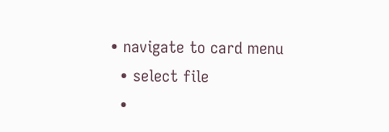• navigate to card menu
  • select file
  •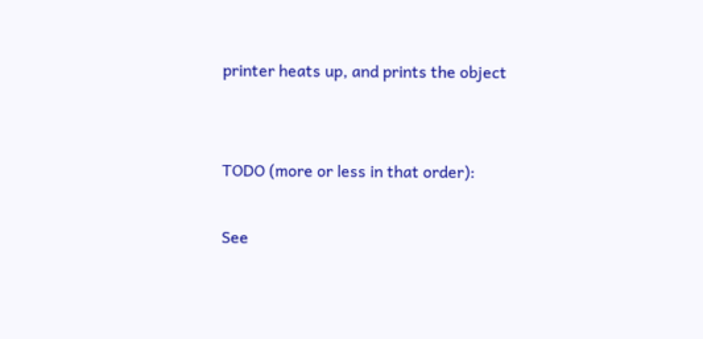printer heats up, and prints the object


TODO (more or less in that order):

See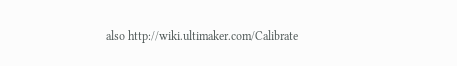also http://wiki.ultimaker.com/Calibrate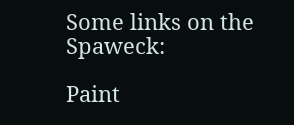Some links on the Spaweck:

Paint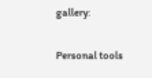gallery:

Personal tools